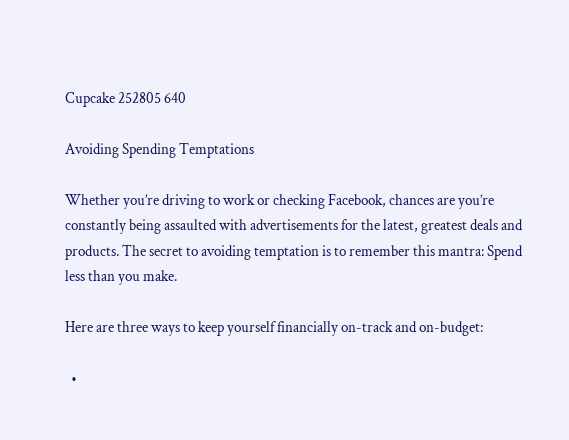Cupcake 252805 640

Avoiding Spending Temptations

Whether you’re driving to work or checking Facebook, chances are you’re constantly being assaulted with advertisements for the latest, greatest deals and products. The secret to avoiding temptation is to remember this mantra: Spend less than you make.

Here are three ways to keep yourself financially on-track and on-budget:

  •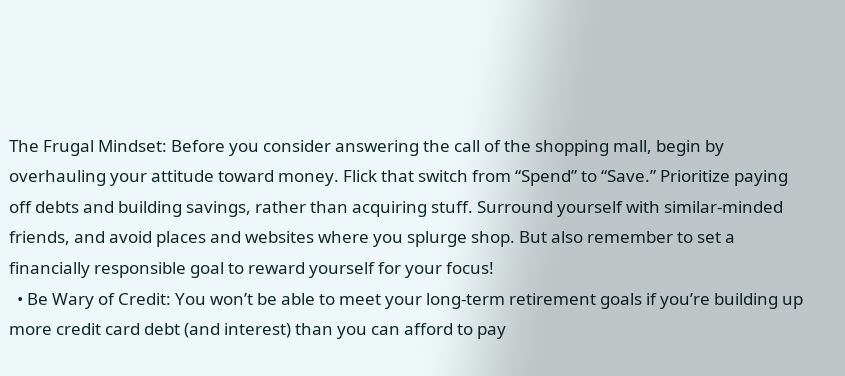The Frugal Mindset: Before you consider answering the call of the shopping mall, begin by overhauling your attitude toward money. Flick that switch from “Spend” to “Save.” Prioritize paying off debts and building savings, rather than acquiring stuff. Surround yourself with similar-minded friends, and avoid places and websites where you splurge shop. But also remember to set a financially responsible goal to reward yourself for your focus!
  • Be Wary of Credit: You won’t be able to meet your long-term retirement goals if you’re building up more credit card debt (and interest) than you can afford to pay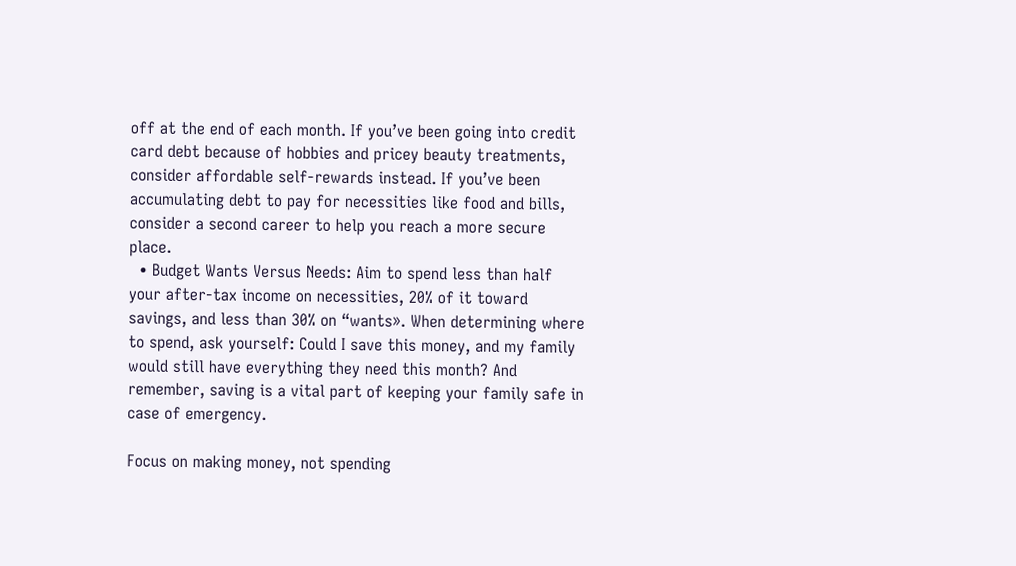off at the end of each month. If you’ve been going into credit card debt because of hobbies and pricey beauty treatments, consider affordable self-rewards instead. If you’ve been accumulating debt to pay for necessities like food and bills, consider a second career to help you reach a more secure place.
  • Budget Wants Versus Needs: Aim to spend less than half your after-tax income on necessities, 20% of it toward savings, and less than 30% on “wants». When determining where to spend, ask yourself: Could I save this money, and my family would still have everything they need this month? And remember, saving is a vital part of keeping your family safe in case of emergency.

Focus on making money, not spending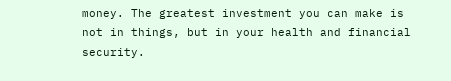money. The greatest investment you can make is not in things, but in your health and financial security.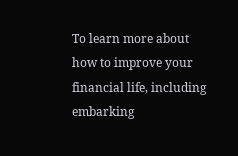To learn more about how to improve your financial life, including embarking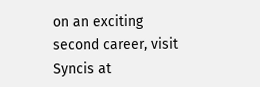on an exciting second career, visit Syncis at